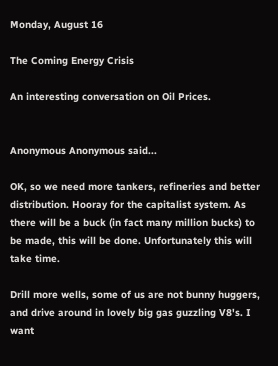Monday, August 16

The Coming Energy Crisis

An interesting conversation on Oil Prices.


Anonymous Anonymous said...

OK, so we need more tankers, refineries and better distribution. Hooray for the capitalist system. As there will be a buck (in fact many million bucks) to be made, this will be done. Unfortunately this will take time.

Drill more wells, some of us are not bunny huggers, and drive around in lovely big gas guzzling V8's. I want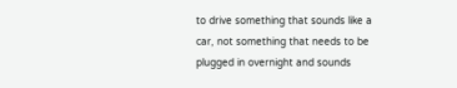to drive something that sounds like a car, not something that needs to be plugged in overnight and sounds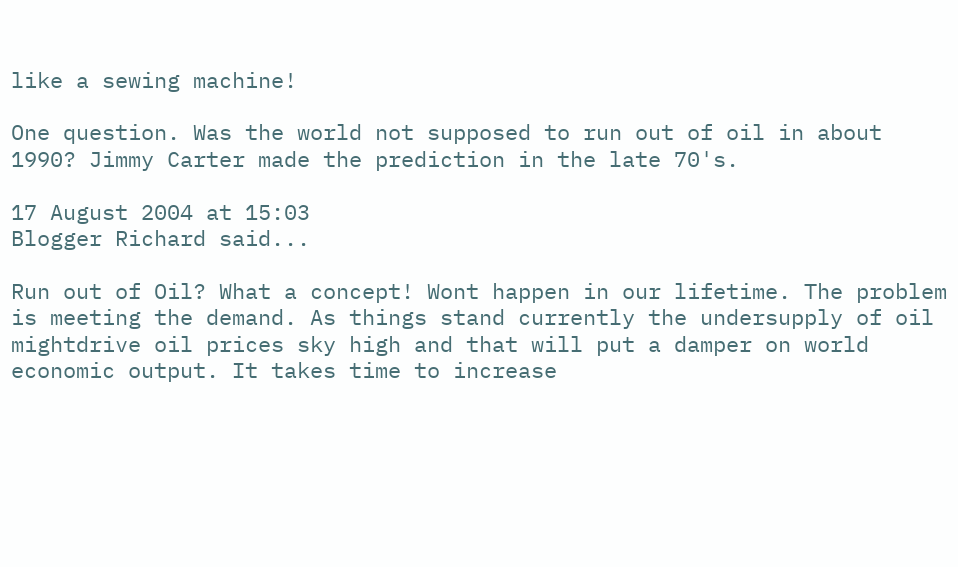like a sewing machine!

One question. Was the world not supposed to run out of oil in about 1990? Jimmy Carter made the prediction in the late 70's.

17 August 2004 at 15:03
Blogger Richard said...

Run out of Oil? What a concept! Wont happen in our lifetime. The problem is meeting the demand. As things stand currently the undersupply of oil mightdrive oil prices sky high and that will put a damper on world economic output. It takes time to increase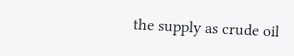the supply as crude oil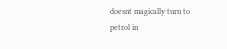doesnt magically turn to petrol in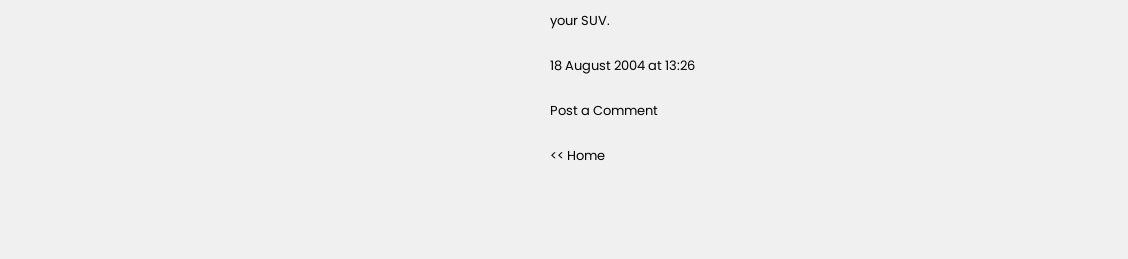your SUV.

18 August 2004 at 13:26

Post a Comment

<< Home